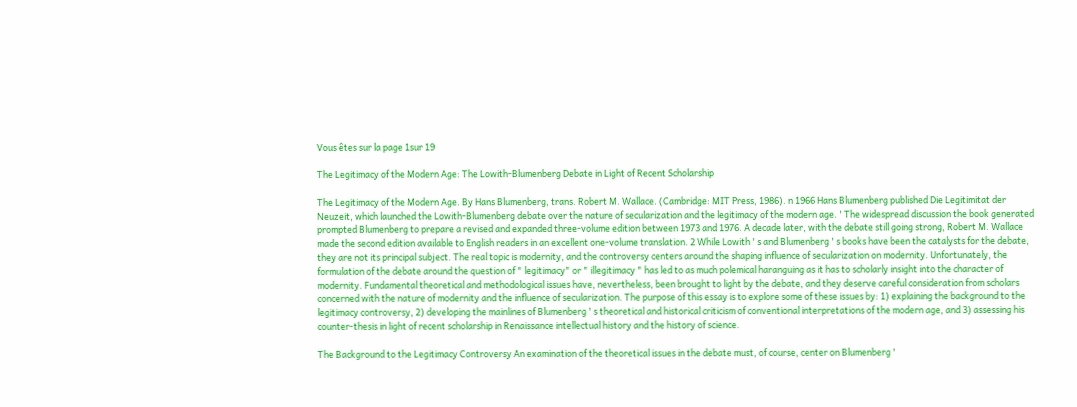Vous êtes sur la page 1sur 19

The Legitimacy of the Modern Age: The Lowith-Blumenberg Debate in Light of Recent Scholarship

The Legitimacy of the Modern Age. By Hans Blumenberg, trans. Robert M. Wallace. (Cambridge: MIT Press, 1986). n 1966 Hans Blumenberg published Die Legitimitat der Neuzeit, which launched the Lowith-Blumenberg debate over the nature of secularization and the legitimacy of the modern age. ' The widespread discussion the book generated prompted Blumenberg to prepare a revised and expanded three-volume edition between 1973 and 1976. A decade later, with the debate still going strong, Robert M. Wallace made the second edition available to English readers in an excellent one-volume translation. 2 While Lowith ' s and Blumenberg ' s books have been the catalysts for the debate, they are not its principal subject. The real topic is modernity, and the controversy centers around the shaping influence of secularization on modernity. Unfortunately, the formulation of the debate around the question of " legitimacy" or " illegitimacy " has led to as much polemical haranguing as it has to scholarly insight into the character of modernity. Fundamental theoretical and methodological issues have, nevertheless, been brought to light by the debate, and they deserve careful consideration from scholars concerned with the nature of modernity and the influence of secularization. The purpose of this essay is to explore some of these issues by: 1) explaining the background to the legitimacy controversy, 2) developing the mainlines of Blumenberg ' s theoretical and historical criticism of conventional interpretations of the modern age, and 3) assessing his counter-thesis in light of recent scholarship in Renaissance intellectual history and the history of science.

The Background to the Legitimacy Controversy An examination of the theoretical issues in the debate must, of course, center on Blumenberg '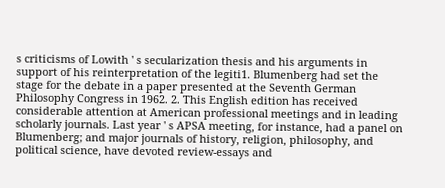s criticisms of Lowith ' s secularization thesis and his arguments in support of his reinterpretation of the legiti1. Blumenberg had set the stage for the debate in a paper presented at the Seventh German Philosophy Congress in 1962. 2. This English edition has received considerable attention at American professional meetings and in leading scholarly journals. Last year ' s APSA meeting, for instance, had a panel on Blumenberg; and major journals of history, religion, philosophy, and political science, have devoted review-essays and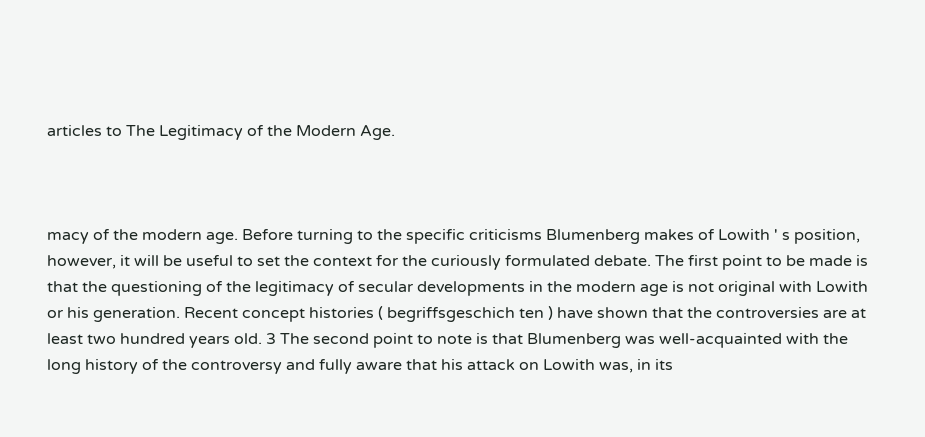articles to The Legitimacy of the Modern Age.



macy of the modern age. Before turning to the specific criticisms Blumenberg makes of Lowith ' s position, however, it will be useful to set the context for the curiously formulated debate. The first point to be made is that the questioning of the legitimacy of secular developments in the modern age is not original with Lowith or his generation. Recent concept histories ( begriffsgeschich ten ) have shown that the controversies are at least two hundred years old. 3 The second point to note is that Blumenberg was well-acquainted with the long history of the controversy and fully aware that his attack on Lowith was, in its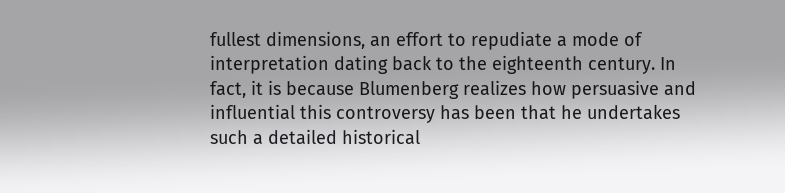fullest dimensions, an effort to repudiate a mode of interpretation dating back to the eighteenth century. In fact, it is because Blumenberg realizes how persuasive and influential this controversy has been that he undertakes such a detailed historical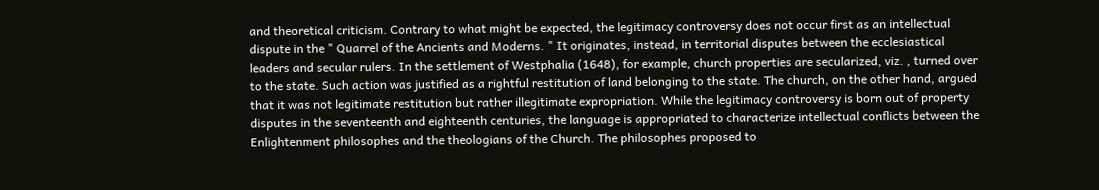and theoretical criticism. Contrary to what might be expected, the legitimacy controversy does not occur first as an intellectual dispute in the " Quarrel of the Ancients and Moderns. " It originates, instead, in territorial disputes between the ecclesiastical leaders and secular rulers. In the settlement of Westphalia (1648), for example, church properties are secularized, viz. , turned over to the state. Such action was justified as a rightful restitution of land belonging to the state. The church, on the other hand, argued that it was not legitimate restitution but rather illegitimate expropriation. While the legitimacy controversy is born out of property disputes in the seventeenth and eighteenth centuries, the language is appropriated to characterize intellectual conflicts between the Enlightenment philosophes and the theologians of the Church. The philosophes proposed to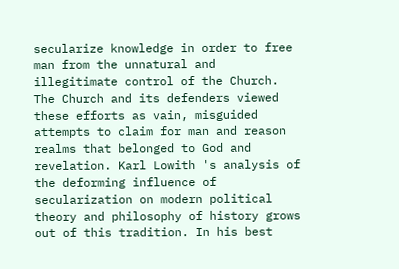secularize knowledge in order to free man from the unnatural and illegitimate control of the Church. The Church and its defenders viewed these efforts as vain, misguided attempts to claim for man and reason realms that belonged to God and revelation. Karl Lowith 's analysis of the deforming influence of secularization on modern political theory and philosophy of history grows out of this tradition. In his best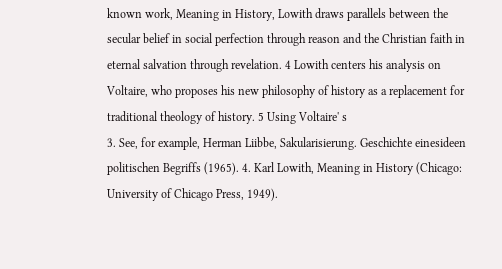known work, Meaning in History, Lowith draws parallels between the secular belief in social perfection through reason and the Christian faith in eternal salvation through revelation. 4 Lowith centers his analysis on Voltaire, who proposes his new philosophy of history as a replacement for traditional theology of history. 5 Using Voltaire' s
3. See, for example, Herman Liibbe, Sakularisierung. Geschichte einesideen politischen Begriffs (1965). 4. Karl Lowith, Meaning in History (Chicago: University of Chicago Press, 1949).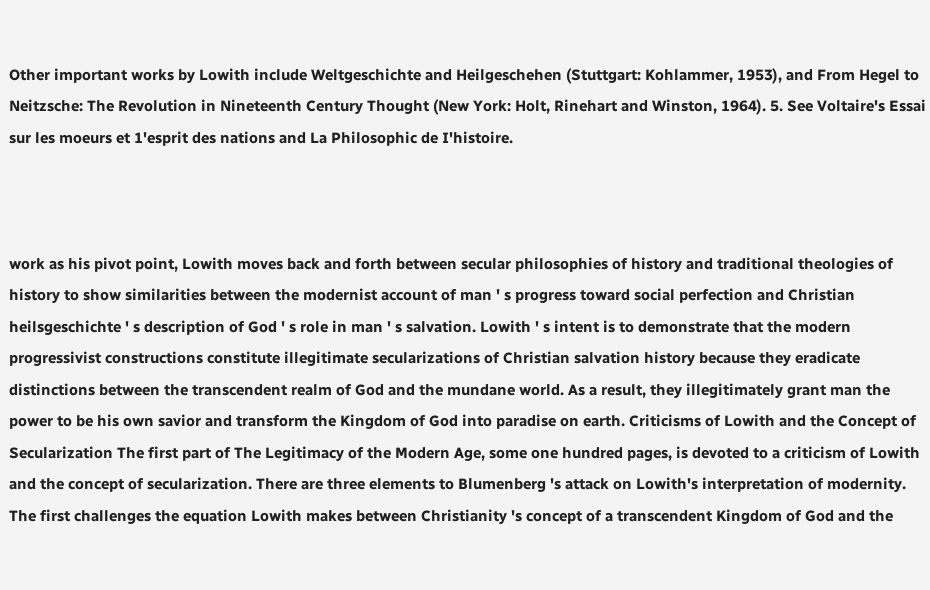Other important works by Lowith include Weltgeschichte and Heilgeschehen (Stuttgart: Kohlammer, 1953), and From Hegel to Neitzsche: The Revolution in Nineteenth Century Thought (New York: Holt, Rinehart and Winston, 1964). 5. See Voltaire's Essai sur les moeurs et 1'esprit des nations and La Philosophic de I'histoire.



work as his pivot point, Lowith moves back and forth between secular philosophies of history and traditional theologies of history to show similarities between the modernist account of man ' s progress toward social perfection and Christian heilsgeschichte ' s description of God ' s role in man ' s salvation. Lowith ' s intent is to demonstrate that the modern progressivist constructions constitute illegitimate secularizations of Christian salvation history because they eradicate distinctions between the transcendent realm of God and the mundane world. As a result, they illegitimately grant man the power to be his own savior and transform the Kingdom of God into paradise on earth. Criticisms of Lowith and the Concept of Secularization The first part of The Legitimacy of the Modern Age, some one hundred pages, is devoted to a criticism of Lowith and the concept of secularization. There are three elements to Blumenberg 's attack on Lowith's interpretation of modernity. The first challenges the equation Lowith makes between Christianity 's concept of a transcendent Kingdom of God and the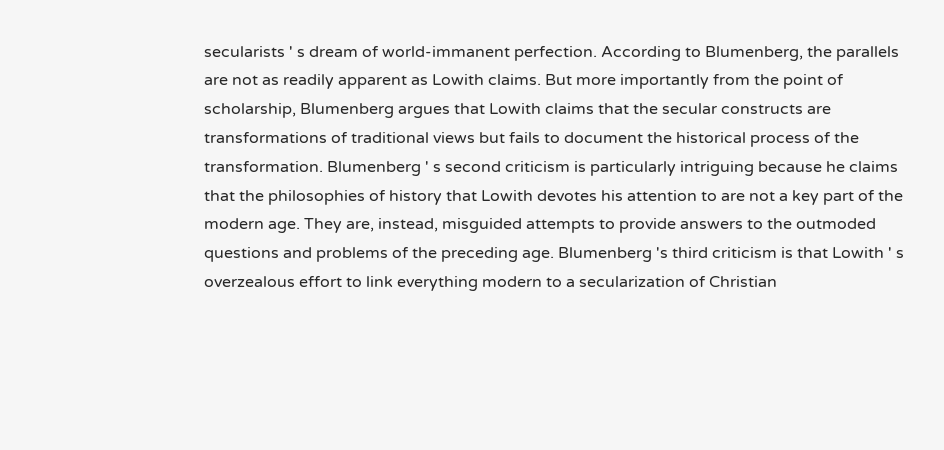secularists ' s dream of world-immanent perfection. According to Blumenberg, the parallels are not as readily apparent as Lowith claims. But more importantly from the point of scholarship, Blumenberg argues that Lowith claims that the secular constructs are transformations of traditional views but fails to document the historical process of the transformation. Blumenberg ' s second criticism is particularly intriguing because he claims that the philosophies of history that Lowith devotes his attention to are not a key part of the modern age. They are, instead, misguided attempts to provide answers to the outmoded questions and problems of the preceding age. Blumenberg 's third criticism is that Lowith ' s overzealous effort to link everything modern to a secularization of Christian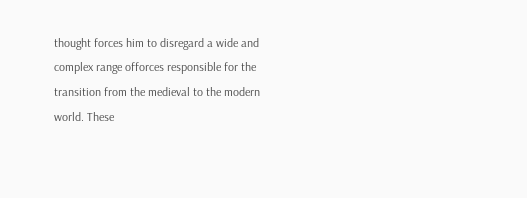thought forces him to disregard a wide and complex range offorces responsible for the transition from the medieval to the modern world. These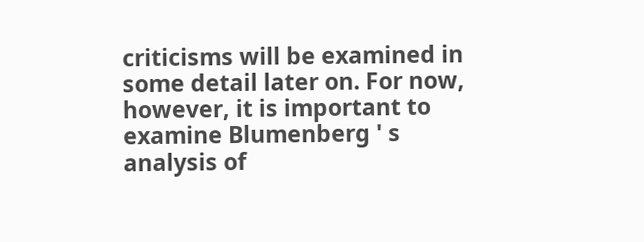criticisms will be examined in some detail later on. For now, however, it is important to examine Blumenberg ' s analysis of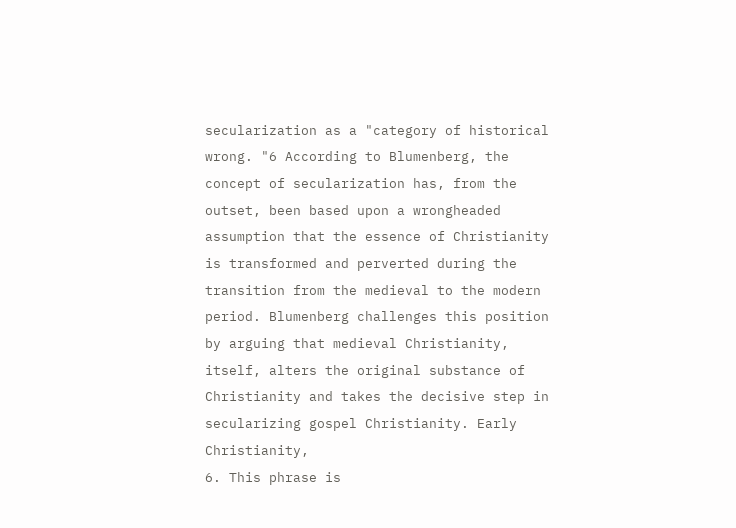secularization as a "category of historical wrong. "6 According to Blumenberg, the concept of secularization has, from the outset, been based upon a wrongheaded assumption that the essence of Christianity is transformed and perverted during the transition from the medieval to the modern period. Blumenberg challenges this position by arguing that medieval Christianity, itself, alters the original substance of Christianity and takes the decisive step in secularizing gospel Christianity. Early Christianity,
6. This phrase is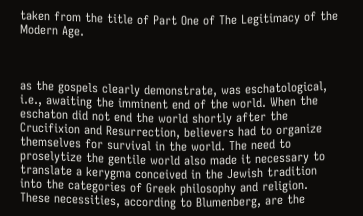taken from the title of Part One of The Legitimacy of the Modern Age.



as the gospels clearly demonstrate, was eschatological, i.e., awaiting the imminent end of the world. When the eschaton did not end the world shortly after the Crucifixion and Resurrection, believers had to organize themselves for survival in the world. The need to proselytize the gentile world also made it necessary to translate a kerygma conceived in the Jewish tradition into the categories of Greek philosophy and religion. These necessities, according to Blumenberg, are the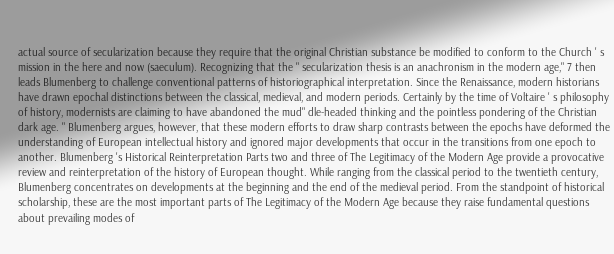actual source of secularization because they require that the original Christian substance be modified to conform to the Church ' s mission in the here and now (saeculum). Recognizing that the " secularization thesis is an anachronism in the modern age," 7 then leads Blumenberg to challenge conventional patterns of historiographical interpretation. Since the Renaissance, modern historians have drawn epochal distinctions between the classical, medieval, and modern periods. Certainly by the time of Voltaire ' s philosophy of history, modernists are claiming to have abandoned the mud" dle-headed thinking and the pointless pondering of the Christian dark age. " Blumenberg argues, however, that these modern efforts to draw sharp contrasts between the epochs have deformed the understanding of European intellectual history and ignored major developments that occur in the transitions from one epoch to another. Blumenberg 's Historical Reinterpretation Parts two and three of The Legitimacy of the Modern Age provide a provocative review and reinterpretation of the history of European thought. While ranging from the classical period to the twentieth century, Blumenberg concentrates on developments at the beginning and the end of the medieval period. From the standpoint of historical scholarship, these are the most important parts of The Legitimacy of the Modern Age because they raise fundamental questions about prevailing modes of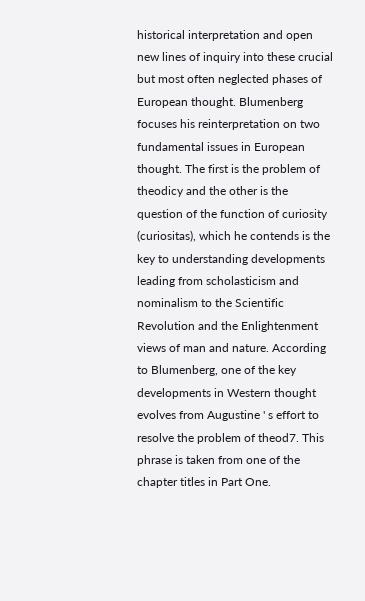historical interpretation and open new lines of inquiry into these crucial but most often neglected phases of European thought. Blumenberg focuses his reinterpretation on two fundamental issues in European thought. The first is the problem of theodicy and the other is the question of the function of curiosity (curiositas), which he contends is the key to understanding developments leading from scholasticism and nominalism to the Scientific Revolution and the Enlightenment views of man and nature. According to Blumenberg, one of the key developments in Western thought evolves from Augustine ' s effort to resolve the problem of theod7. This phrase is taken from one of the chapter titles in Part One.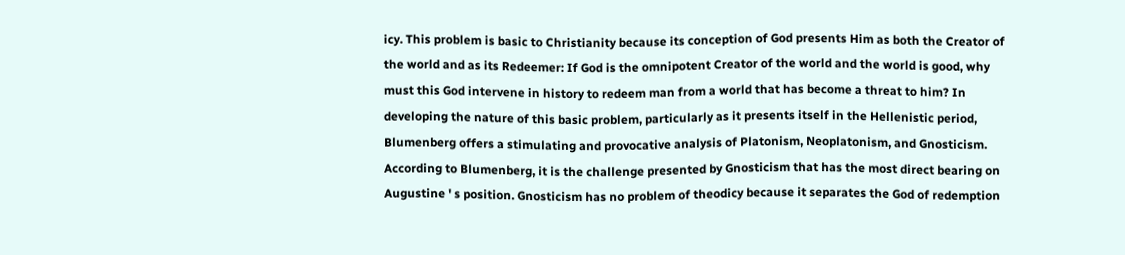icy. This problem is basic to Christianity because its conception of God presents Him as both the Creator of the world and as its Redeemer: If God is the omnipotent Creator of the world and the world is good, why must this God intervene in history to redeem man from a world that has become a threat to him? In developing the nature of this basic problem, particularly as it presents itself in the Hellenistic period, Blumenberg offers a stimulating and provocative analysis of Platonism, Neoplatonism, and Gnosticism. According to Blumenberg, it is the challenge presented by Gnosticism that has the most direct bearing on Augustine ' s position. Gnosticism has no problem of theodicy because it separates the God of redemption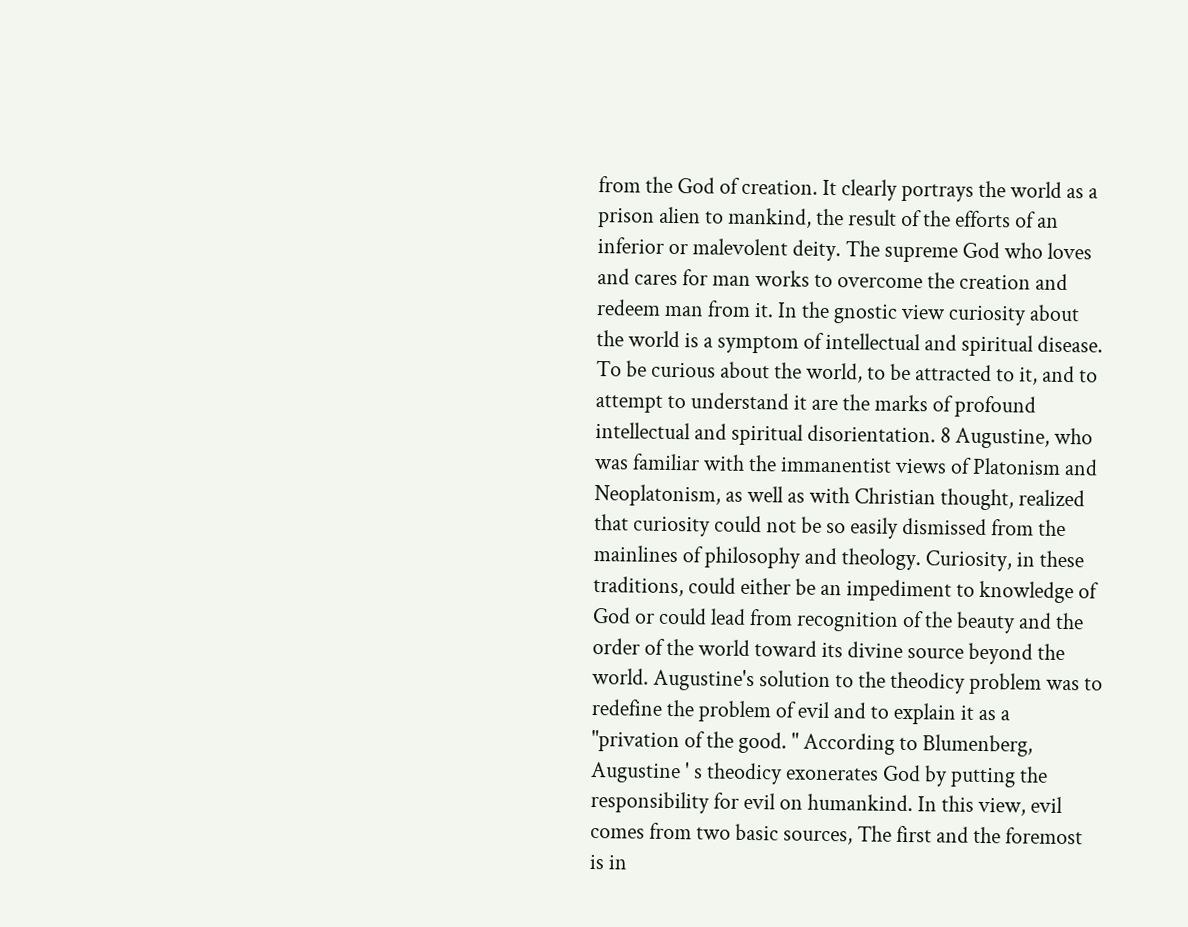from the God of creation. It clearly portrays the world as a prison alien to mankind, the result of the efforts of an inferior or malevolent deity. The supreme God who loves and cares for man works to overcome the creation and redeem man from it. In the gnostic view curiosity about the world is a symptom of intellectual and spiritual disease. To be curious about the world, to be attracted to it, and to attempt to understand it are the marks of profound intellectual and spiritual disorientation. 8 Augustine, who was familiar with the immanentist views of Platonism and Neoplatonism, as well as with Christian thought, realized that curiosity could not be so easily dismissed from the mainlines of philosophy and theology. Curiosity, in these traditions, could either be an impediment to knowledge of God or could lead from recognition of the beauty and the order of the world toward its divine source beyond the world. Augustine's solution to the theodicy problem was to redefine the problem of evil and to explain it as a "privation of the good. " According to Blumenberg, Augustine ' s theodicy exonerates God by putting the responsibility for evil on humankind. In this view, evil comes from two basic sources, The first and the foremost is in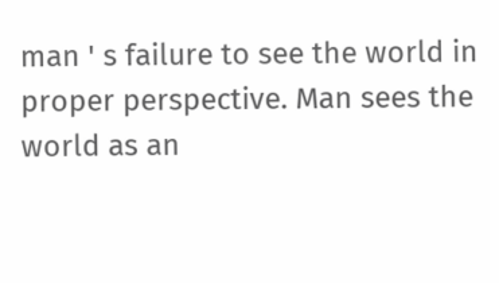man ' s failure to see the world in proper perspective. Man sees the world as an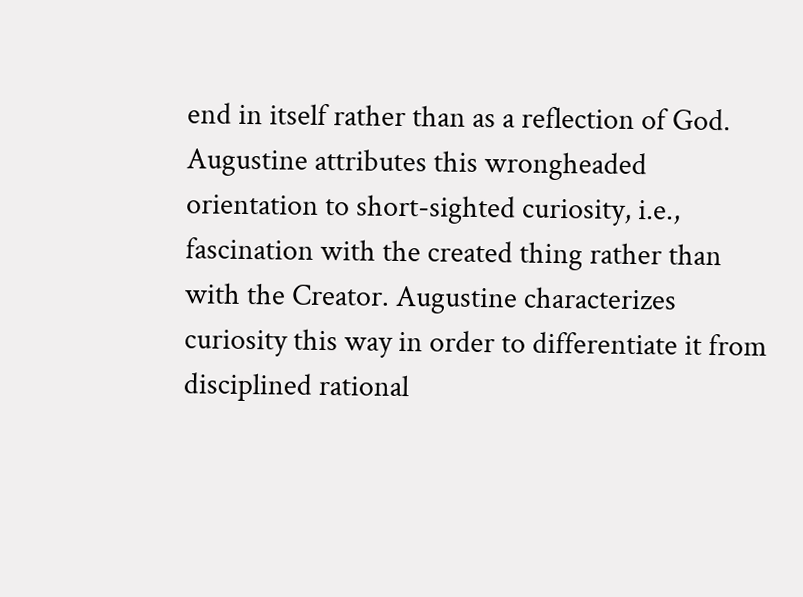end in itself rather than as a reflection of God. Augustine attributes this wrongheaded orientation to short-sighted curiosity, i.e., fascination with the created thing rather than with the Creator. Augustine characterizes curiosity this way in order to differentiate it from disciplined rational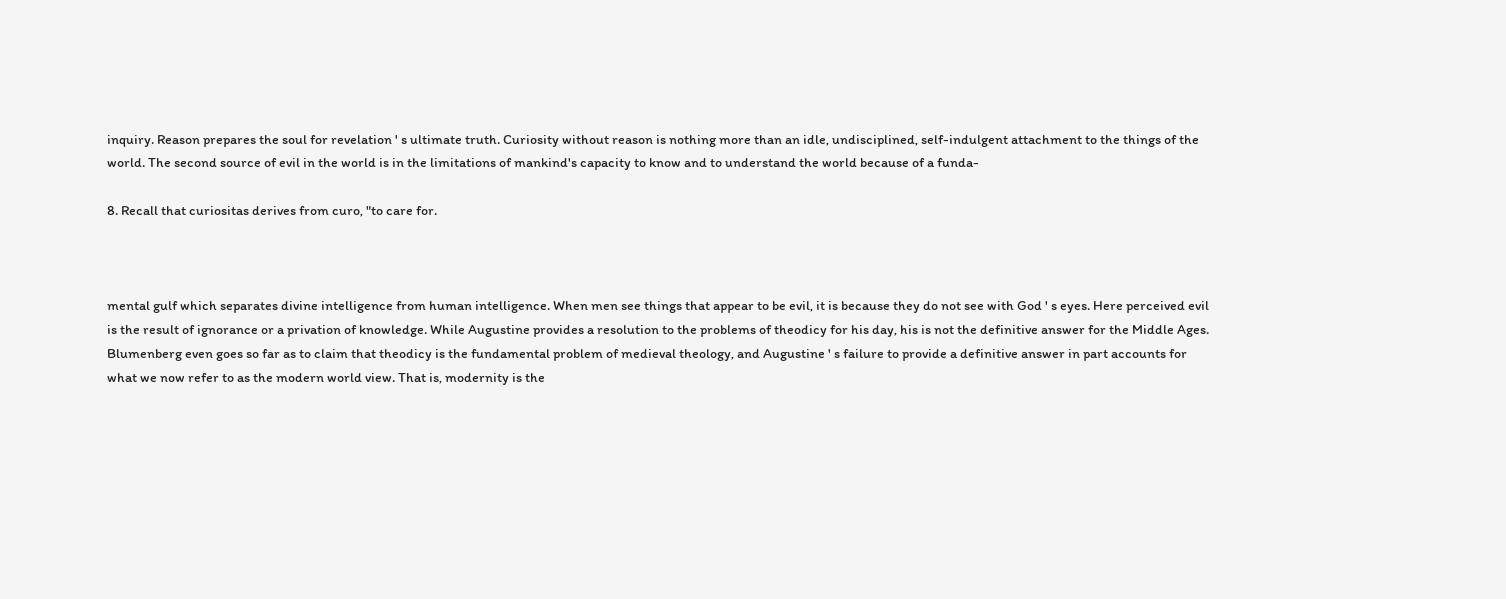inquiry. Reason prepares the soul for revelation ' s ultimate truth. Curiosity without reason is nothing more than an idle, undisciplined, self-indulgent attachment to the things of the world. The second source of evil in the world is in the limitations of mankind's capacity to know and to understand the world because of a funda-

8. Recall that curiositas derives from curo, "to care for.



mental gulf which separates divine intelligence from human intelligence. When men see things that appear to be evil, it is because they do not see with God ' s eyes. Here perceived evil is the result of ignorance or a privation of knowledge. While Augustine provides a resolution to the problems of theodicy for his day, his is not the definitive answer for the Middle Ages. Blumenberg even goes so far as to claim that theodicy is the fundamental problem of medieval theology, and Augustine ' s failure to provide a definitive answer in part accounts for what we now refer to as the modern world view. That is, modernity is the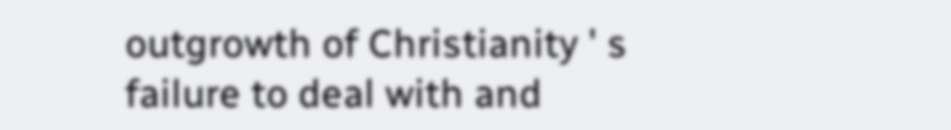outgrowth of Christianity ' s failure to deal with and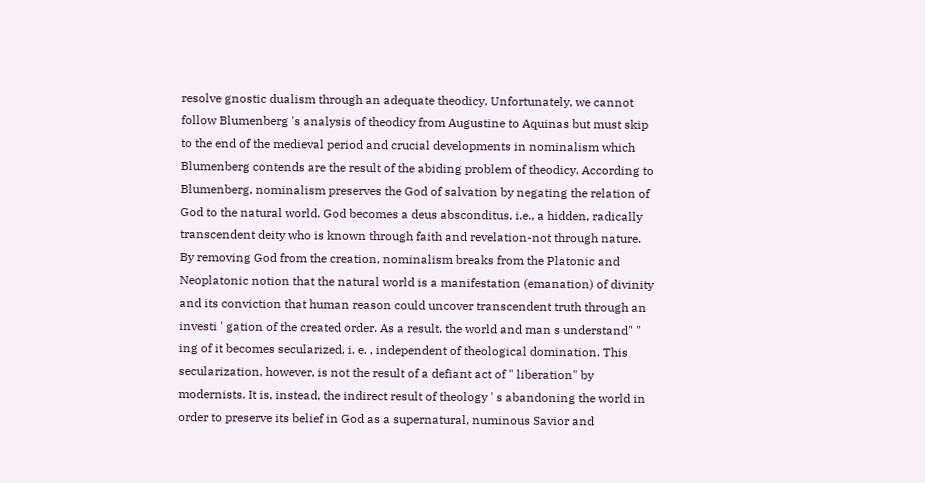resolve gnostic dualism through an adequate theodicy. Unfortunately, we cannot follow Blumenberg 's analysis of theodicy from Augustine to Aquinas but must skip to the end of the medieval period and crucial developments in nominalism which Blumenberg contends are the result of the abiding problem of theodicy. According to Blumenberg, nominalism preserves the God of salvation by negating the relation of God to the natural world. God becomes a deus absconditus, i.e., a hidden, radically transcendent deity who is known through faith and revelation-not through nature. By removing God from the creation, nominalism breaks from the Platonic and Neoplatonic notion that the natural world is a manifestation (emanation) of divinity and its conviction that human reason could uncover transcendent truth through an investi ' gation of the created order. As a result, the world and man s understand" " ing of it becomes secularized, i. e. , independent of theological domination. This secularization, however, is not the result of a defiant act of " liberation" by modernists. It is, instead, the indirect result of theology ' s abandoning the world in order to preserve its belief in God as a supernatural, numinous Savior and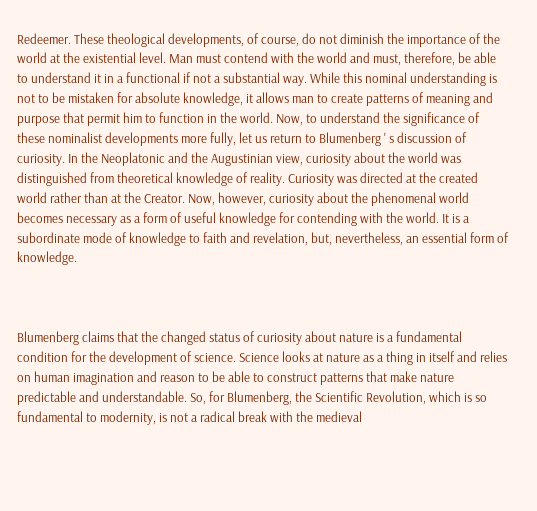Redeemer. These theological developments, of course, do not diminish the importance of the world at the existential level. Man must contend with the world and must, therefore, be able to understand it in a functional if not a substantial way. While this nominal understanding is not to be mistaken for absolute knowledge, it allows man to create patterns of meaning and purpose that permit him to function in the world. Now, to understand the significance of these nominalist developments more fully, let us return to Blumenberg ' s discussion of curiosity. In the Neoplatonic and the Augustinian view, curiosity about the world was distinguished from theoretical knowledge of reality. Curiosity was directed at the created world rather than at the Creator. Now, however, curiosity about the phenomenal world becomes necessary as a form of useful knowledge for contending with the world. It is a subordinate mode of knowledge to faith and revelation, but, nevertheless, an essential form of knowledge.



Blumenberg claims that the changed status of curiosity about nature is a fundamental condition for the development of science. Science looks at nature as a thing in itself and relies on human imagination and reason to be able to construct patterns that make nature predictable and understandable. So, for Blumenberg, the Scientific Revolution, which is so fundamental to modernity, is not a radical break with the medieval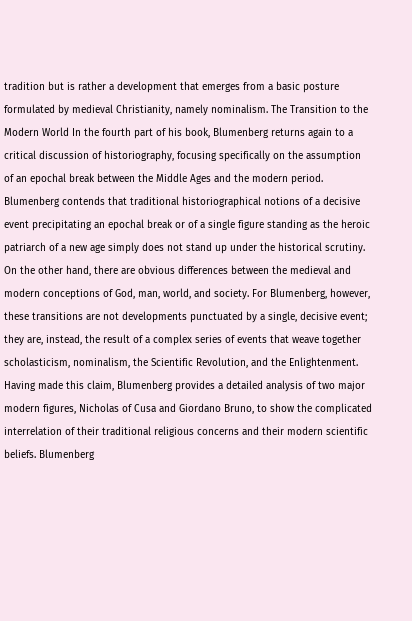tradition but is rather a development that emerges from a basic posture formulated by medieval Christianity, namely nominalism. The Transition to the Modern World In the fourth part of his book, Blumenberg returns again to a critical discussion of historiography, focusing specifically on the assumption of an epochal break between the Middle Ages and the modern period. Blumenberg contends that traditional historiographical notions of a decisive event precipitating an epochal break or of a single figure standing as the heroic patriarch of a new age simply does not stand up under the historical scrutiny. On the other hand, there are obvious differences between the medieval and modern conceptions of God, man, world, and society. For Blumenberg, however, these transitions are not developments punctuated by a single, decisive event; they are, instead, the result of a complex series of events that weave together scholasticism, nominalism, the Scientific Revolution, and the Enlightenment. Having made this claim, Blumenberg provides a detailed analysis of two major modern figures, Nicholas of Cusa and Giordano Bruno, to show the complicated interrelation of their traditional religious concerns and their modern scientific beliefs. Blumenberg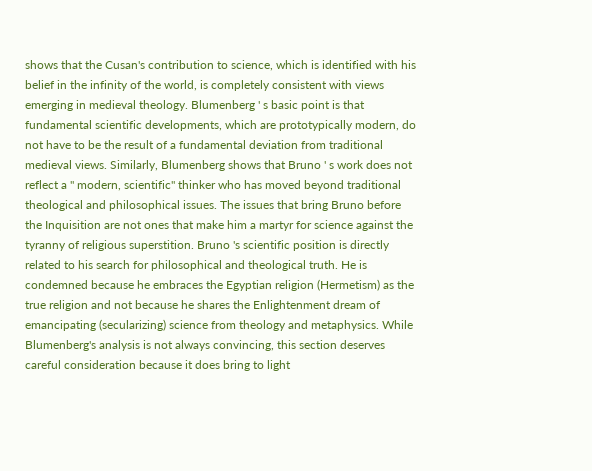shows that the Cusan's contribution to science, which is identified with his belief in the infinity of the world, is completely consistent with views emerging in medieval theology. Blumenberg ' s basic point is that fundamental scientific developments, which are prototypically modern, do not have to be the result of a fundamental deviation from traditional medieval views. Similarly, Blumenberg shows that Bruno ' s work does not reflect a " modern, scientific" thinker who has moved beyond traditional theological and philosophical issues. The issues that bring Bruno before the Inquisition are not ones that make him a martyr for science against the tyranny of religious superstition. Bruno 's scientific position is directly related to his search for philosophical and theological truth. He is condemned because he embraces the Egyptian religion (Hermetism) as the true religion and not because he shares the Enlightenment dream of emancipating (secularizing) science from theology and metaphysics. While Blumenberg's analysis is not always convincing, this section deserves careful consideration because it does bring to light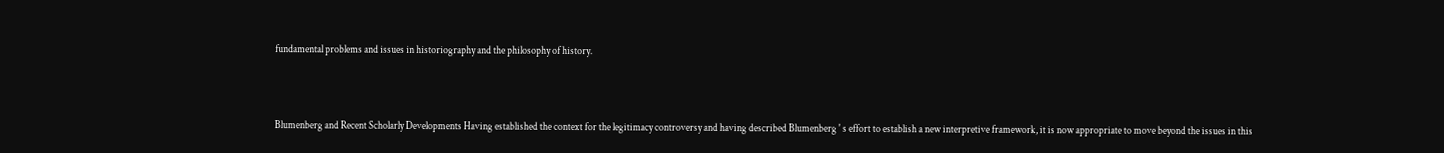fundamental problems and issues in historiography and the philosophy of history.



Blumenberg and Recent Scholarly Developments Having established the context for the legitimacy controversy and having described Blumenberg ' s effort to establish a new interpretive framework, it is now appropriate to move beyond the issues in this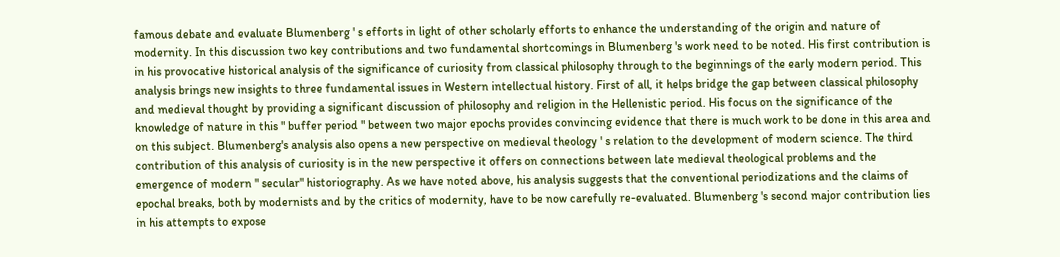famous debate and evaluate Blumenberg ' s efforts in light of other scholarly efforts to enhance the understanding of the origin and nature of modernity. In this discussion two key contributions and two fundamental shortcomings in Blumenberg 's work need to be noted. His first contribution is in his provocative historical analysis of the significance of curiosity from classical philosophy through to the beginnings of the early modern period. This analysis brings new insights to three fundamental issues in Western intellectual history. First of all, it helps bridge the gap between classical philosophy and medieval thought by providing a significant discussion of philosophy and religion in the Hellenistic period. His focus on the significance of the knowledge of nature in this " buffer period " between two major epochs provides convincing evidence that there is much work to be done in this area and on this subject. Blumenberg's analysis also opens a new perspective on medieval theology ' s relation to the development of modern science. The third contribution of this analysis of curiosity is in the new perspective it offers on connections between late medieval theological problems and the emergence of modern " secular" historiography. As we have noted above, his analysis suggests that the conventional periodizations and the claims of epochal breaks, both by modernists and by the critics of modernity, have to be now carefully re-evaluated. Blumenberg 's second major contribution lies in his attempts to expose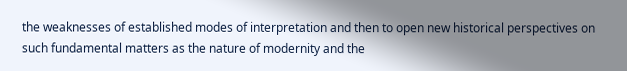the weaknesses of established modes of interpretation and then to open new historical perspectives on such fundamental matters as the nature of modernity and the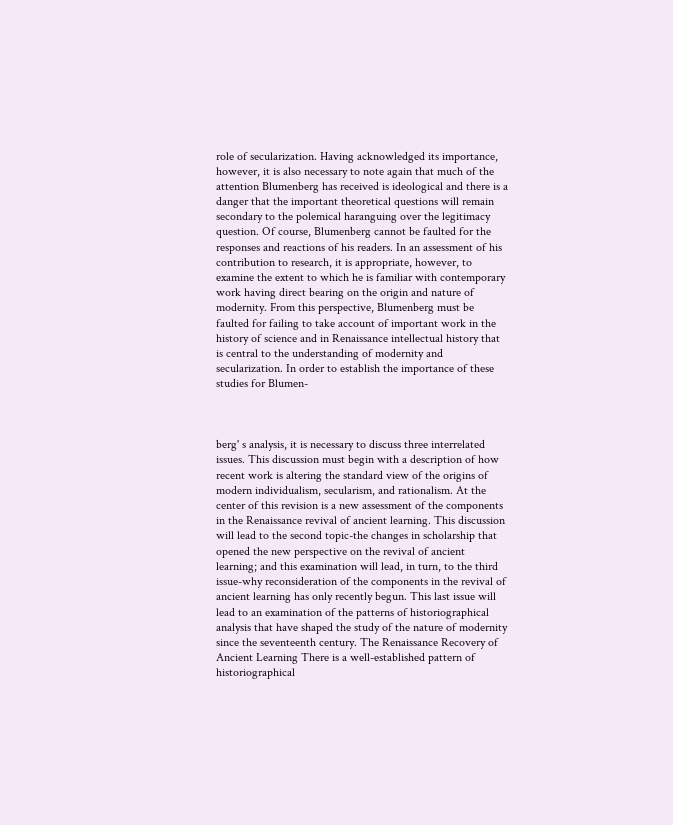role of secularization. Having acknowledged its importance, however, it is also necessary to note again that much of the attention Blumenberg has received is ideological and there is a danger that the important theoretical questions will remain secondary to the polemical haranguing over the legitimacy question. Of course, Blumenberg cannot be faulted for the responses and reactions of his readers. In an assessment of his contribution to research, it is appropriate, however, to examine the extent to which he is familiar with contemporary work having direct bearing on the origin and nature of modernity. From this perspective, Blumenberg must be faulted for failing to take account of important work in the history of science and in Renaissance intellectual history that is central to the understanding of modernity and secularization. In order to establish the importance of these studies for Blumen-



berg' s analysis, it is necessary to discuss three interrelated issues. This discussion must begin with a description of how recent work is altering the standard view of the origins of modern individualism, secularism, and rationalism. At the center of this revision is a new assessment of the components in the Renaissance revival of ancient learning. This discussion will lead to the second topic-the changes in scholarship that opened the new perspective on the revival of ancient learning; and this examination will lead, in turn, to the third issue-why reconsideration of the components in the revival of ancient learning has only recently begun. This last issue will lead to an examination of the patterns of historiographical analysis that have shaped the study of the nature of modernity since the seventeenth century. The Renaissance Recovery of Ancient Learning There is a well-established pattern of historiographical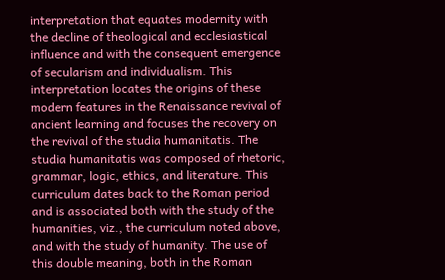interpretation that equates modernity with the decline of theological and ecclesiastical influence and with the consequent emergence of secularism and individualism. This interpretation locates the origins of these modern features in the Renaissance revival of ancient learning and focuses the recovery on the revival of the studia humanitatis. The studia humanitatis was composed of rhetoric, grammar, logic, ethics, and literature. This curriculum dates back to the Roman period and is associated both with the study of the humanities, viz., the curriculum noted above, and with the study of humanity. The use of this double meaning, both in the Roman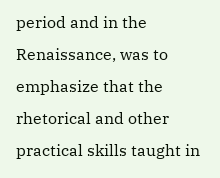period and in the Renaissance, was to emphasize that the rhetorical and other practical skills taught in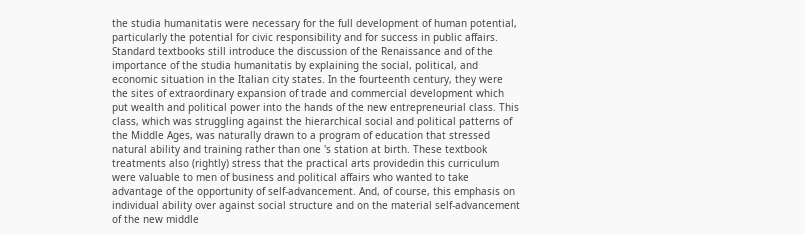the studia humanitatis were necessary for the full development of human potential, particularly the potential for civic responsibility and for success in public affairs. Standard textbooks still introduce the discussion of the Renaissance and of the importance of the studia humanitatis by explaining the social, political, and economic situation in the Italian city states. In the fourteenth century, they were the sites of extraordinary expansion of trade and commercial development which put wealth and political power into the hands of the new entrepreneurial class. This class, which was struggling against the hierarchical social and political patterns of the Middle Ages, was naturally drawn to a program of education that stressed natural ability and training rather than one 's station at birth. These textbook treatments also (rightly) stress that the practical arts providedin this curriculum were valuable to men of business and political affairs who wanted to take advantage of the opportunity of self-advancement. And, of course, this emphasis on individual ability over against social structure and on the material self-advancement of the new middle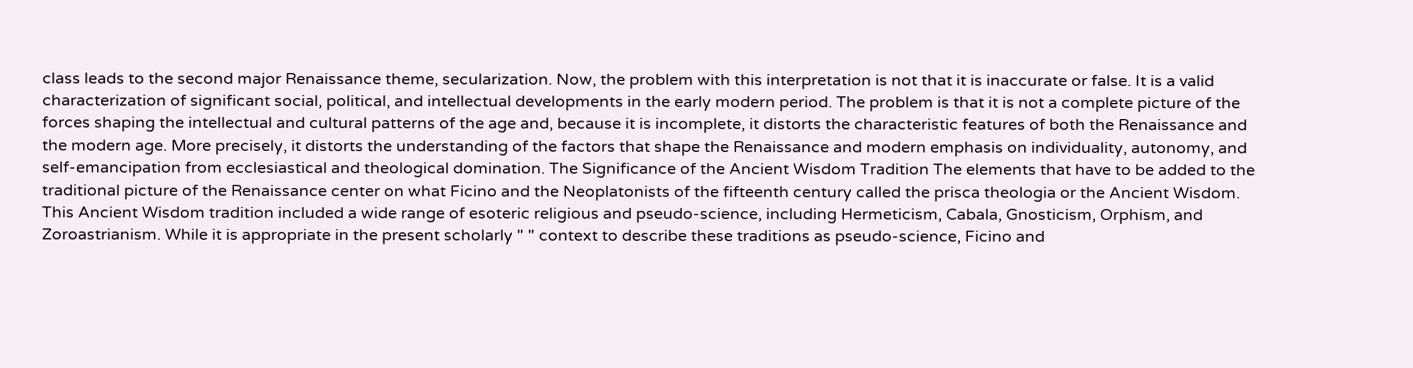class leads to the second major Renaissance theme, secularization. Now, the problem with this interpretation is not that it is inaccurate or false. It is a valid characterization of significant social, political, and intellectual developments in the early modern period. The problem is that it is not a complete picture of the forces shaping the intellectual and cultural patterns of the age and, because it is incomplete, it distorts the characteristic features of both the Renaissance and the modern age. More precisely, it distorts the understanding of the factors that shape the Renaissance and modern emphasis on individuality, autonomy, and self-emancipation from ecclesiastical and theological domination. The Significance of the Ancient Wisdom Tradition The elements that have to be added to the traditional picture of the Renaissance center on what Ficino and the Neoplatonists of the fifteenth century called the prisca theologia or the Ancient Wisdom. This Ancient Wisdom tradition included a wide range of esoteric religious and pseudo-science, including Hermeticism, Cabala, Gnosticism, Orphism, and Zoroastrianism. While it is appropriate in the present scholarly " " context to describe these traditions as pseudo-science, Ficino and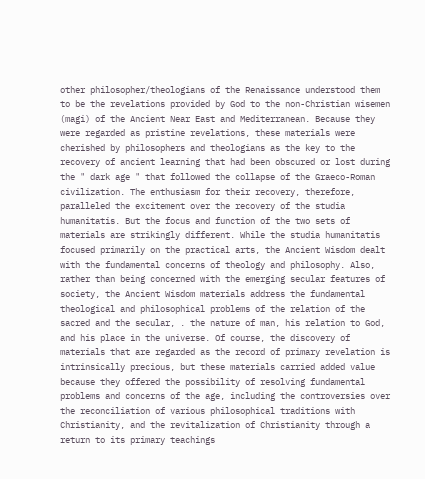other philosopher/theologians of the Renaissance understood them to be the revelations provided by God to the non-Christian wisemen (magi) of the Ancient Near East and Mediterranean. Because they were regarded as pristine revelations, these materials were cherished by philosophers and theologians as the key to the recovery of ancient learning that had been obscured or lost during the " dark age " that followed the collapse of the Graeco-Roman civilization. The enthusiasm for their recovery, therefore, paralleled the excitement over the recovery of the studia humanitatis. But the focus and function of the two sets of materials are strikingly different. While the studia humanitatis focused primarily on the practical arts, the Ancient Wisdom dealt with the fundamental concerns of theology and philosophy. Also, rather than being concerned with the emerging secular features of society, the Ancient Wisdom materials address the fundamental theological and philosophical problems of the relation of the sacred and the secular, . the nature of man, his relation to God, and his place in the universe. Of course, the discovery of materials that are regarded as the record of primary revelation is intrinsically precious, but these materials carried added value because they offered the possibility of resolving fundamental problems and concerns of the age, including the controversies over the reconciliation of various philosophical traditions with Christianity, and the revitalization of Christianity through a return to its primary teachings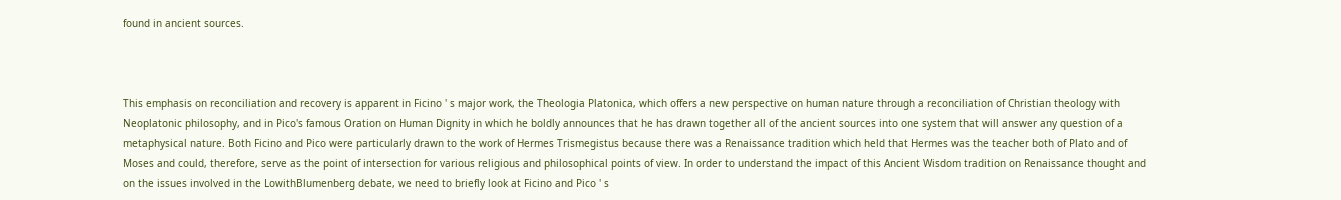found in ancient sources.



This emphasis on reconciliation and recovery is apparent in Ficino ' s major work, the Theologia Platonica, which offers a new perspective on human nature through a reconciliation of Christian theology with Neoplatonic philosophy, and in Pico's famous Oration on Human Dignity in which he boldly announces that he has drawn together all of the ancient sources into one system that will answer any question of a metaphysical nature. Both Ficino and Pico were particularly drawn to the work of Hermes Trismegistus because there was a Renaissance tradition which held that Hermes was the teacher both of Plato and of Moses and could, therefore, serve as the point of intersection for various religious and philosophical points of view. In order to understand the impact of this Ancient Wisdom tradition on Renaissance thought and on the issues involved in the LowithBlumenberg debate, we need to briefly look at Ficino and Pico ' s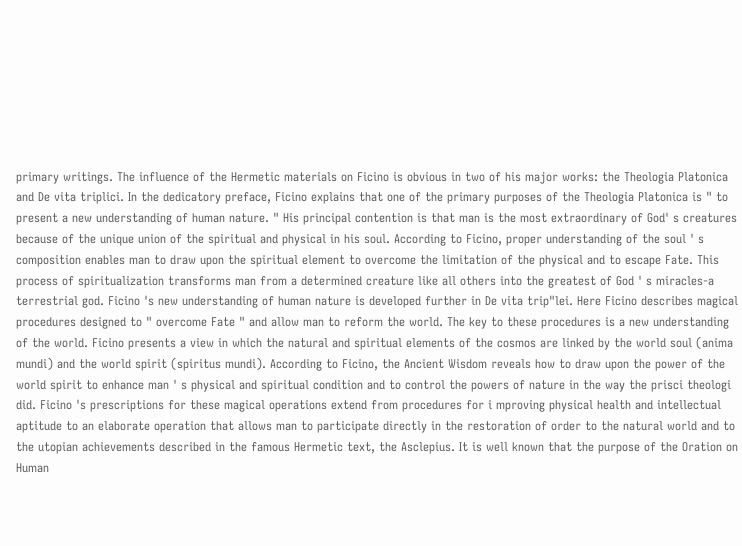primary writings. The influence of the Hermetic materials on Ficino is obvious in two of his major works: the Theologia Platonica and De vita triplici. In the dedicatory preface, Ficino explains that one of the primary purposes of the Theologia Platonica is " to present a new understanding of human nature. " His principal contention is that man is the most extraordinary of God' s creatures because of the unique union of the spiritual and physical in his soul. According to Ficino, proper understanding of the soul ' s composition enables man to draw upon the spiritual element to overcome the limitation of the physical and to escape Fate. This process of spiritualization transforms man from a determined creature like all others into the greatest of God ' s miracles-a terrestrial god. Ficino 's new understanding of human nature is developed further in De vita trip"lei. Here Ficino describes magical procedures designed to " overcome Fate " and allow man to reform the world. The key to these procedures is a new understanding of the world. Ficino presents a view in which the natural and spiritual elements of the cosmos are linked by the world soul (anima mundi) and the world spirit (spiritus mundi). According to Ficino, the Ancient Wisdom reveals how to draw upon the power of the world spirit to enhance man ' s physical and spiritual condition and to control the powers of nature in the way the prisci theologi did. Ficino 's prescriptions for these magical operations extend from procedures for i mproving physical health and intellectual aptitude to an elaborate operation that allows man to participate directly in the restoration of order to the natural world and to the utopian achievements described in the famous Hermetic text, the Asclepius. It is well known that the purpose of the Oration on Human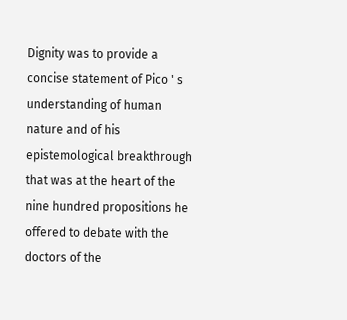Dignity was to provide a concise statement of Pico ' s understanding of human nature and of his epistemological breakthrough that was at the heart of the nine hundred propositions he offered to debate with the doctors of the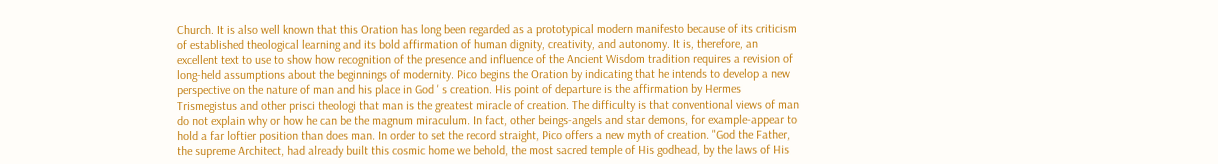Church. It is also well known that this Oration has long been regarded as a prototypical modern manifesto because of its criticism of established theological learning and its bold affirmation of human dignity, creativity, and autonomy. It is, therefore, an excellent text to use to show how recognition of the presence and influence of the Ancient Wisdom tradition requires a revision of long-held assumptions about the beginnings of modernity. Pico begins the Oration by indicating that he intends to develop a new perspective on the nature of man and his place in God ' s creation. His point of departure is the affirmation by Hermes Trismegistus and other prisci theologi that man is the greatest miracle of creation. The difficulty is that conventional views of man do not explain why or how he can be the magnum miraculum. In fact, other beings-angels and star demons, for example-appear to hold a far loftier position than does man. In order to set the record straight, Pico offers a new myth of creation. "God the Father, the supreme Architect, had already built this cosmic home we behold, the most sacred temple of His godhead, by the laws of His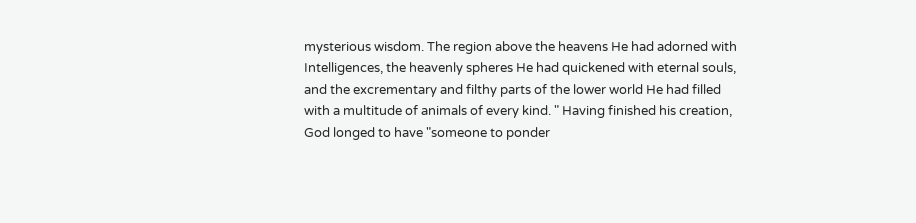mysterious wisdom. The region above the heavens He had adorned with Intelligences, the heavenly spheres He had quickened with eternal souls, and the excrementary and filthy parts of the lower world He had filled with a multitude of animals of every kind. " Having finished his creation, God longed to have "someone to ponder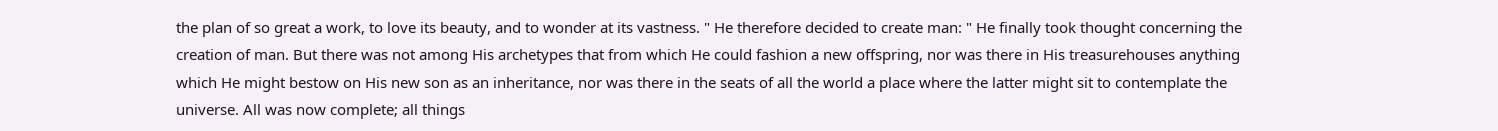the plan of so great a work, to love its beauty, and to wonder at its vastness. " He therefore decided to create man: " He finally took thought concerning the creation of man. But there was not among His archetypes that from which He could fashion a new offspring, nor was there in His treasurehouses anything which He might bestow on His new son as an inheritance, nor was there in the seats of all the world a place where the latter might sit to contemplate the universe. All was now complete; all things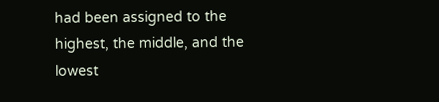had been assigned to the highest, the middle, and the lowest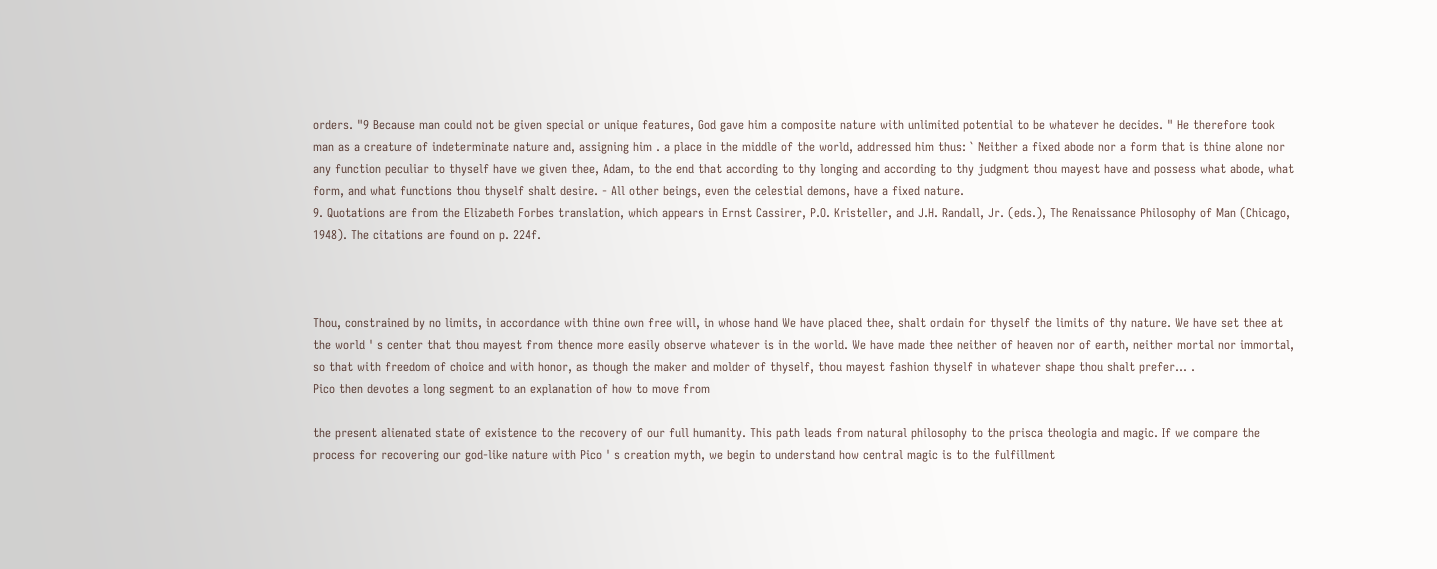orders. "9 Because man could not be given special or unique features, God gave him a composite nature with unlimited potential to be whatever he decides. " He therefore took man as a creature of indeterminate nature and, assigning him . a place in the middle of the world, addressed him thus: ` Neither a fixed abode nor a form that is thine alone nor any function peculiar to thyself have we given thee, Adam, to the end that according to thy longing and according to thy judgment thou mayest have and possess what abode, what form, and what functions thou thyself shalt desire. - All other beings, even the celestial demons, have a fixed nature.
9. Quotations are from the Elizabeth Forbes translation, which appears in Ernst Cassirer, P.O. Kristeller, and J.H. Randall, Jr. (eds.), The Renaissance Philosophy of Man (Chicago, 1948). The citations are found on p. 224f.



Thou, constrained by no limits, in accordance with thine own free will, in whose hand We have placed thee, shalt ordain for thyself the limits of thy nature. We have set thee at the world ' s center that thou mayest from thence more easily observe whatever is in the world. We have made thee neither of heaven nor of earth, neither mortal nor immortal, so that with freedom of choice and with honor, as though the maker and molder of thyself, thou mayest fashion thyself in whatever shape thou shalt prefer... .
Pico then devotes a long segment to an explanation of how to move from

the present alienated state of existence to the recovery of our full humanity. This path leads from natural philosophy to the prisca theologia and magic. If we compare the process for recovering our god-like nature with Pico ' s creation myth, we begin to understand how central magic is to the fulfillment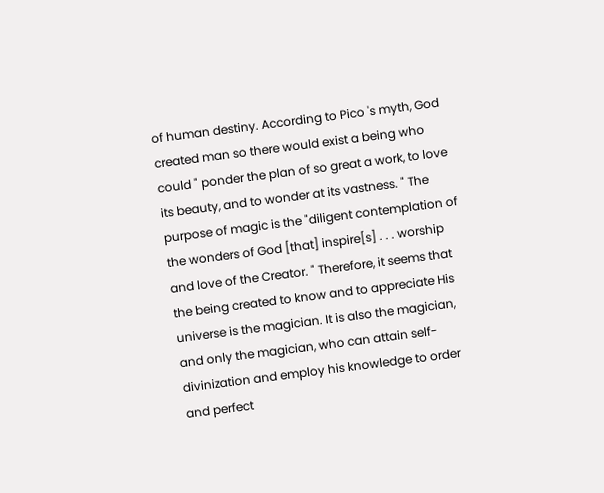of human destiny. According to Pico 's myth, God created man so there would exist a being who could " ponder the plan of so great a work, to love its beauty, and to wonder at its vastness. " The purpose of magic is the "diligent contemplation of the wonders of God [that] inspire[s] . . . worship and love of the Creator. " Therefore, it seems that the being created to know and to appreciate His universe is the magician. It is also the magician, and only the magician, who can attain self-divinization and employ his knowledge to order and perfect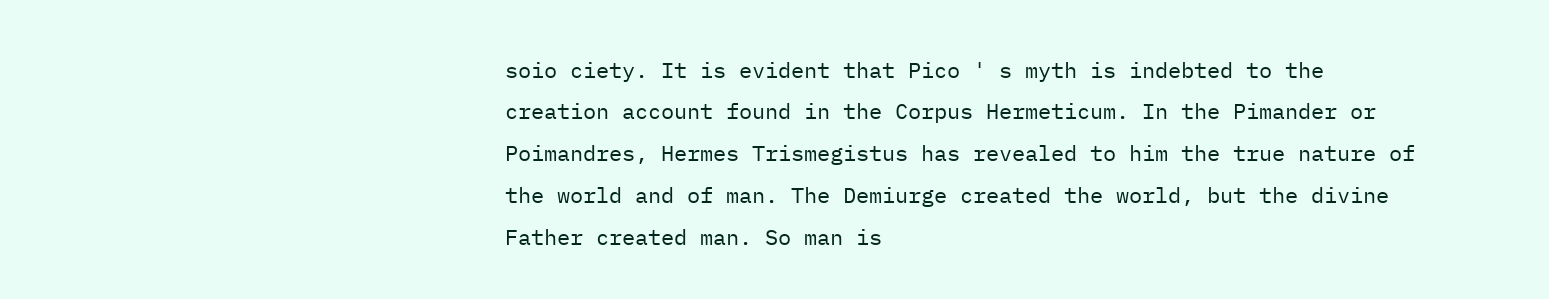soio ciety. It is evident that Pico ' s myth is indebted to the creation account found in the Corpus Hermeticum. In the Pimander or Poimandres, Hermes Trismegistus has revealed to him the true nature of the world and of man. The Demiurge created the world, but the divine Father created man. So man is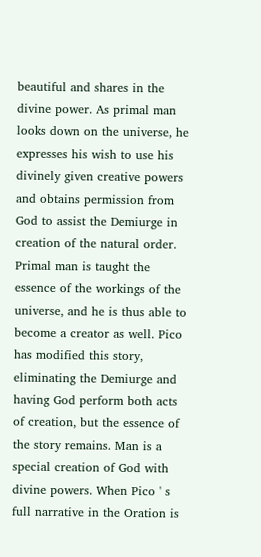beautiful and shares in the divine power. As primal man looks down on the universe, he expresses his wish to use his divinely given creative powers and obtains permission from God to assist the Demiurge in creation of the natural order. Primal man is taught the essence of the workings of the universe, and he is thus able to become a creator as well. Pico has modified this story, eliminating the Demiurge and having God perform both acts of creation, but the essence of the story remains. Man is a special creation of God with divine powers. When Pico ' s full narrative in the Oration is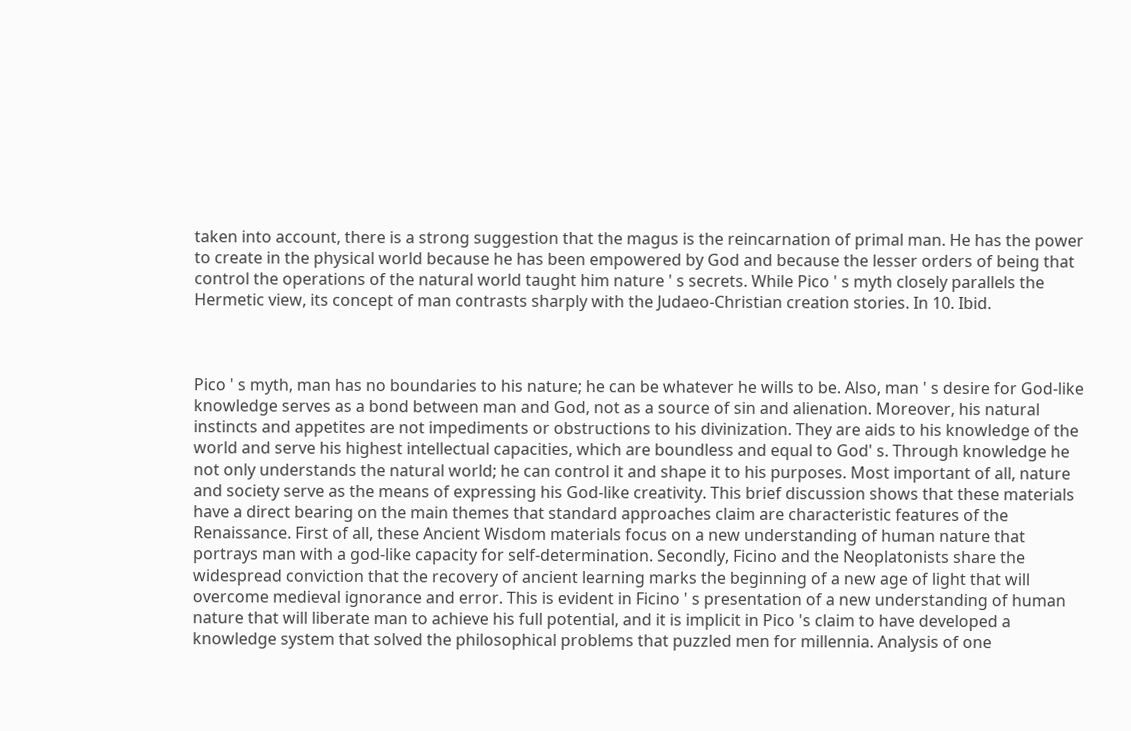taken into account, there is a strong suggestion that the magus is the reincarnation of primal man. He has the power to create in the physical world because he has been empowered by God and because the lesser orders of being that control the operations of the natural world taught him nature ' s secrets. While Pico ' s myth closely parallels the Hermetic view, its concept of man contrasts sharply with the Judaeo-Christian creation stories. In 10. Ibid.



Pico ' s myth, man has no boundaries to his nature; he can be whatever he wills to be. Also, man ' s desire for God-like knowledge serves as a bond between man and God, not as a source of sin and alienation. Moreover, his natural instincts and appetites are not impediments or obstructions to his divinization. They are aids to his knowledge of the world and serve his highest intellectual capacities, which are boundless and equal to God' s. Through knowledge he not only understands the natural world; he can control it and shape it to his purposes. Most important of all, nature and society serve as the means of expressing his God-like creativity. This brief discussion shows that these materials have a direct bearing on the main themes that standard approaches claim are characteristic features of the Renaissance. First of all, these Ancient Wisdom materials focus on a new understanding of human nature that portrays man with a god-like capacity for self-determination. Secondly, Ficino and the Neoplatonists share the widespread conviction that the recovery of ancient learning marks the beginning of a new age of light that will overcome medieval ignorance and error. This is evident in Ficino ' s presentation of a new understanding of human nature that will liberate man to achieve his full potential, and it is implicit in Pico 's claim to have developed a knowledge system that solved the philosophical problems that puzzled men for millennia. Analysis of one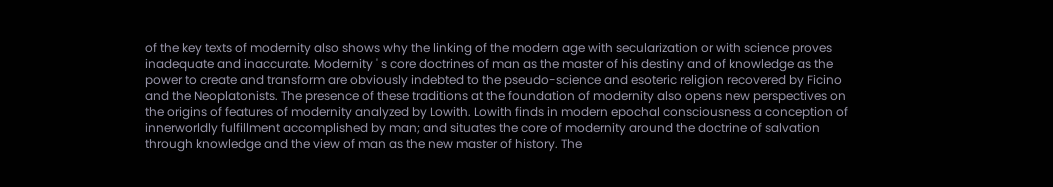of the key texts of modernity also shows why the linking of the modern age with secularization or with science proves inadequate and inaccurate. Modernity ' s core doctrines of man as the master of his destiny and of knowledge as the power to create and transform are obviously indebted to the pseudo-science and esoteric religion recovered by Ficino and the Neoplatonists. The presence of these traditions at the foundation of modernity also opens new perspectives on the origins of features of modernity analyzed by Lowith. Lowith finds in modern epochal consciousness a conception of innerworldly fulfillment accomplished by man; and situates the core of modernity around the doctrine of salvation through knowledge and the view of man as the new master of history. The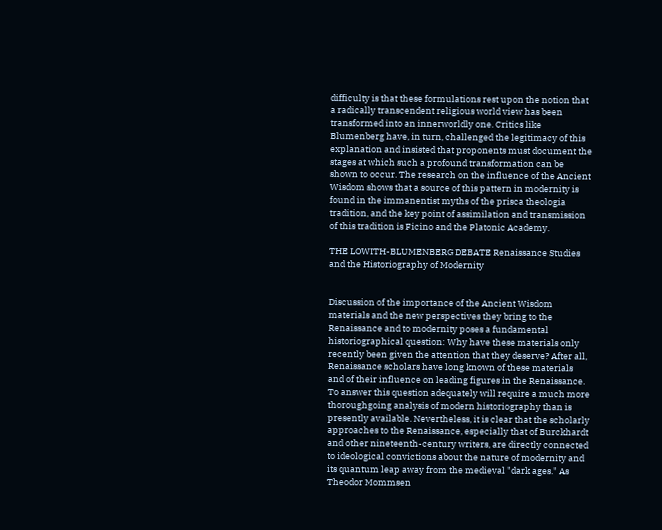difficulty is that these formulations rest upon the notion that a radically transcendent religious world view has been transformed into an innerworldly one. Critics like Blumenberg have, in turn, challenged the legitimacy of this explanation and insisted that proponents must document the stages at which such a profound transformation can be shown to occur. The research on the influence of the Ancient Wisdom shows that a source of this pattern in modernity is found in the immanentist myths of the prisca theologia tradition, and the key point of assimilation and transmission of this tradition is Ficino and the Platonic Academy.

THE LOWITH-BLUMENBERG DEBATE Renaissance Studies and the Historiography of Modernity


Discussion of the importance of the Ancient Wisdom materials and the new perspectives they bring to the Renaissance and to modernity poses a fundamental historiographical question: Why have these materials only recently been given the attention that they deserve? After all, Renaissance scholars have long known of these materials and of their influence on leading figures in the Renaissance. To answer this question adequately will require a much more thoroughgoing analysis of modern historiography than is presently available. Nevertheless, it is clear that the scholarly approaches to the Renaissance, especially that of Burckhardt and other nineteenth-century writers, are directly connected to ideological convictions about the nature of modernity and its quantum leap away from the medieval "dark ages." As Theodor Mommsen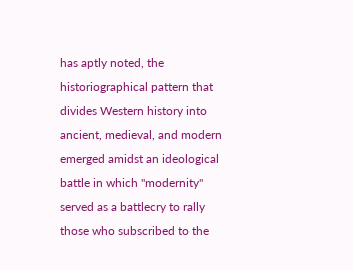has aptly noted, the historiographical pattern that divides Western history into ancient, medieval, and modern emerged amidst an ideological battle in which "modernity" served as a battlecry to rally those who subscribed to the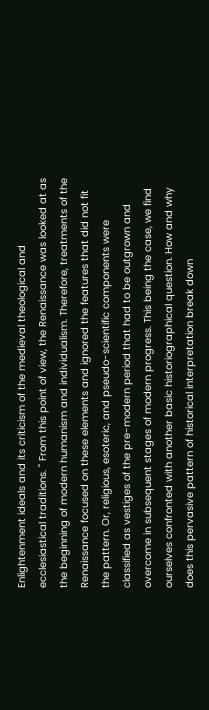Enlightenment ideals and its criticism of the medieval theological and ecclesiastical traditions. " From this point of view, the Renaissance was looked at as the beginning of modern humanism and individualism. Therefore, treatments of the Renaissance focused on these elements and ignored the features that did not fit the pattern. Or, religious, esoteric, and pseudo-scientific components were classified as vestiges of the pre-modern period that had to be outgrown and overcome in subsequent stages of modern progress. This being the case, we find ourselves confronted with another basic historiographical question. How and why does this pervasive pattern of historical interpretation break down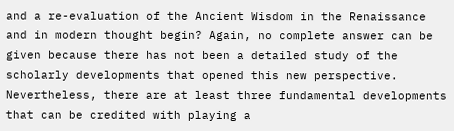and a re-evaluation of the Ancient Wisdom in the Renaissance and in modern thought begin? Again, no complete answer can be given because there has not been a detailed study of the scholarly developments that opened this new perspective. Nevertheless, there are at least three fundamental developments that can be credited with playing a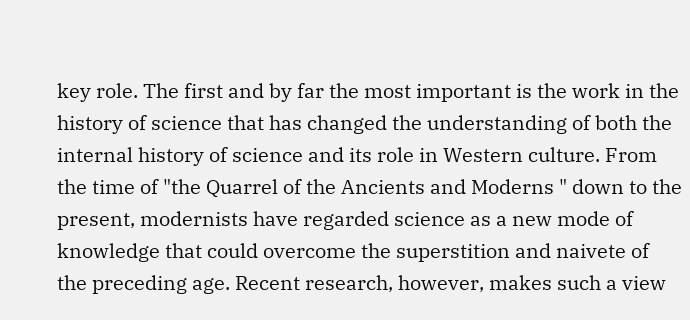key role. The first and by far the most important is the work in the history of science that has changed the understanding of both the internal history of science and its role in Western culture. From the time of "the Quarrel of the Ancients and Moderns " down to the present, modernists have regarded science as a new mode of knowledge that could overcome the superstition and naivete of the preceding age. Recent research, however, makes such a view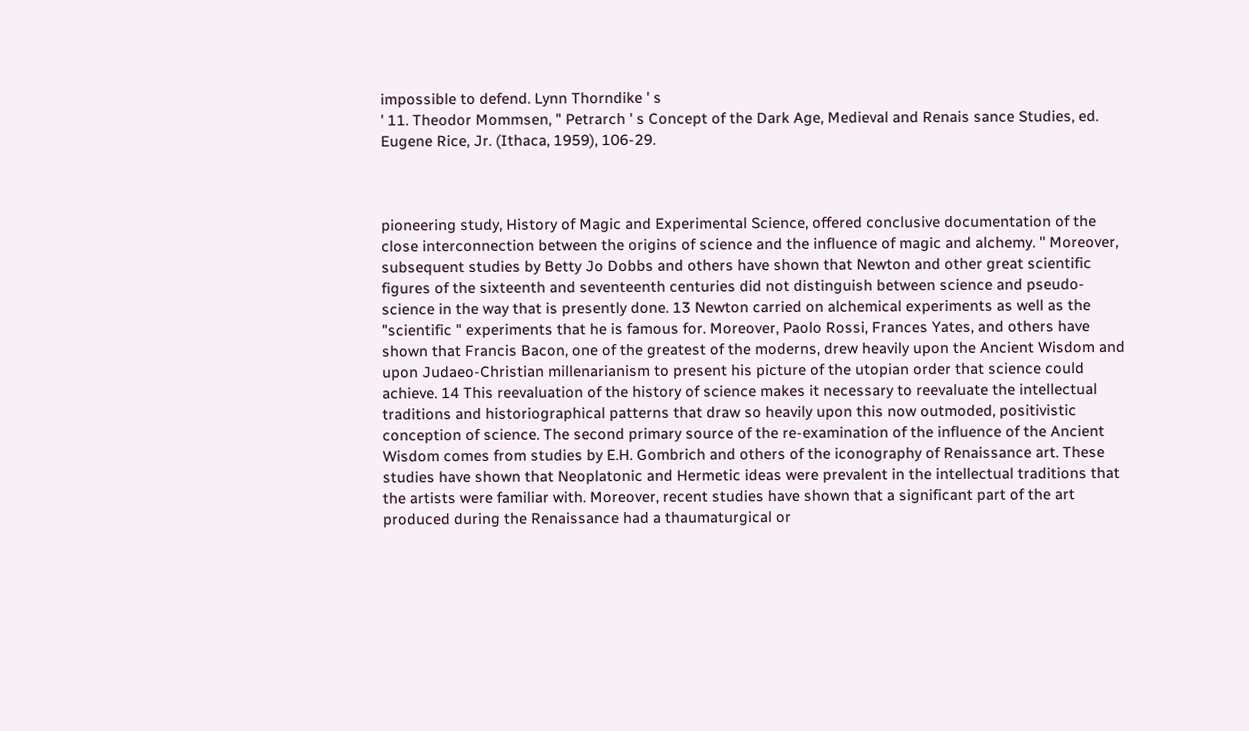impossible to defend. Lynn Thorndike ' s
' 11. Theodor Mommsen, " Petrarch ' s Concept of the Dark Age, Medieval and Renais sance Studies, ed. Eugene Rice, Jr. (Ithaca, 1959), 106-29.



pioneering study, History of Magic and Experimental Science, offered conclusive documentation of the close interconnection between the origins of science and the influence of magic and alchemy. '' Moreover, subsequent studies by Betty Jo Dobbs and others have shown that Newton and other great scientific figures of the sixteenth and seventeenth centuries did not distinguish between science and pseudo-science in the way that is presently done. 13 Newton carried on alchemical experiments as well as the "scientific " experiments that he is famous for. Moreover, Paolo Rossi, Frances Yates, and others have shown that Francis Bacon, one of the greatest of the moderns, drew heavily upon the Ancient Wisdom and upon Judaeo-Christian millenarianism to present his picture of the utopian order that science could achieve. 14 This reevaluation of the history of science makes it necessary to reevaluate the intellectual traditions and historiographical patterns that draw so heavily upon this now outmoded, positivistic conception of science. The second primary source of the re-examination of the influence of the Ancient Wisdom comes from studies by E.H. Gombrich and others of the iconography of Renaissance art. These studies have shown that Neoplatonic and Hermetic ideas were prevalent in the intellectual traditions that the artists were familiar with. Moreover, recent studies have shown that a significant part of the art produced during the Renaissance had a thaumaturgical or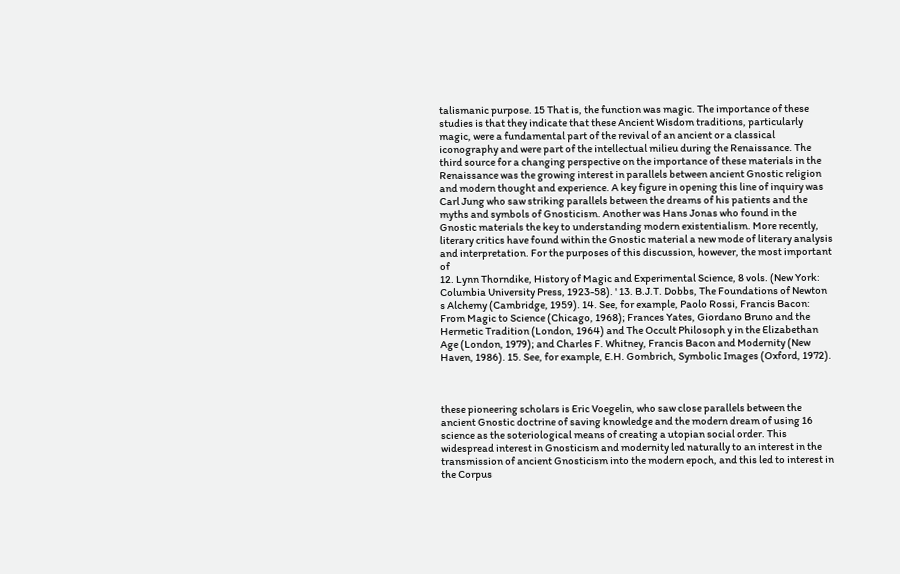talismanic purpose. 15 That is, the function was magic. The importance of these studies is that they indicate that these Ancient Wisdom traditions, particularly magic, were a fundamental part of the revival of an ancient or a classical iconography and were part of the intellectual milieu during the Renaissance. The third source for a changing perspective on the importance of these materials in the Renaissance was the growing interest in parallels between ancient Gnostic religion and modern thought and experience. A key figure in opening this line of inquiry was Carl Jung who saw striking parallels between the dreams of his patients and the myths and symbols of Gnosticism. Another was Hans Jonas who found in the Gnostic materials the key to understanding modern existentialism. More recently, literary critics have found within the Gnostic material a new mode of literary analysis and interpretation. For the purposes of this discussion, however, the most important of
12. Lynn Thorndike, History of Magic and Experimental Science, 8 vols. (New York: Columbia University Press, 1923-58). ' 13. B.J.T. Dobbs, The Foundations of Newton s Alchemy (Cambridge, 1959). 14. See, for example, Paolo Rossi, Francis Bacon: From Magic to Science (Chicago, 1968); Frances Yates, Giordano Bruno and the Hermetic Tradition (London, 1964) and The Occult Philosoph y in the Elizabethan Age (London, 1979); and Charles F. Whitney, Francis Bacon and Modernity (New Haven, 1986). 15. See, for example, E.H. Gombrich, Symbolic Images (Oxford, 1972).



these pioneering scholars is Eric Voegelin, who saw close parallels between the ancient Gnostic doctrine of saving knowledge and the modern dream of using 16 science as the soteriological means of creating a utopian social order. This widespread interest in Gnosticism and modernity led naturally to an interest in the transmission of ancient Gnosticism into the modern epoch, and this led to interest in the Corpus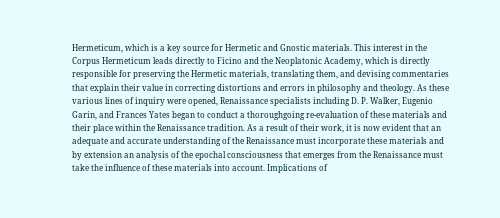Hermeticum, which is a key source for Hermetic and Gnostic materials. This interest in the Corpus Hermeticum leads directly to Ficino and the Neoplatonic Academy, which is directly responsible for preserving the Hermetic materials, translating them, and devising commentaries that explain their value in correcting distortions and errors in philosophy and theology. As these various lines of inquiry were opened, Renaissance specialists including D. P. Walker, Eugenio Garin, and Frances Yates began to conduct a thoroughgoing re-evaluation of these materials and their place within the Renaissance tradition. As a result of their work, it is now evident that an adequate and accurate understanding of the Renaissance must incorporate these materials and by extension an analysis of the epochal consciousness that emerges from the Renaissance must take the influence of these materials into account. Implications of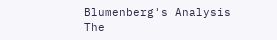Blumenberg's Analysis The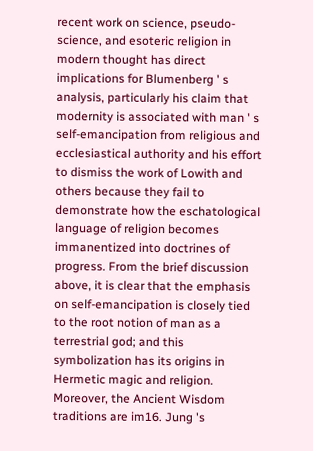recent work on science, pseudo-science, and esoteric religion in modern thought has direct implications for Blumenberg ' s analysis, particularly his claim that modernity is associated with man ' s self-emancipation from religious and ecclesiastical authority and his effort to dismiss the work of Lowith and others because they fail to demonstrate how the eschatological language of religion becomes immanentized into doctrines of progress. From the brief discussion above, it is clear that the emphasis on self-emancipation is closely tied to the root notion of man as a terrestrial god; and this symbolization has its origins in Hermetic magic and religion. Moreover, the Ancient Wisdom traditions are im16. Jung 's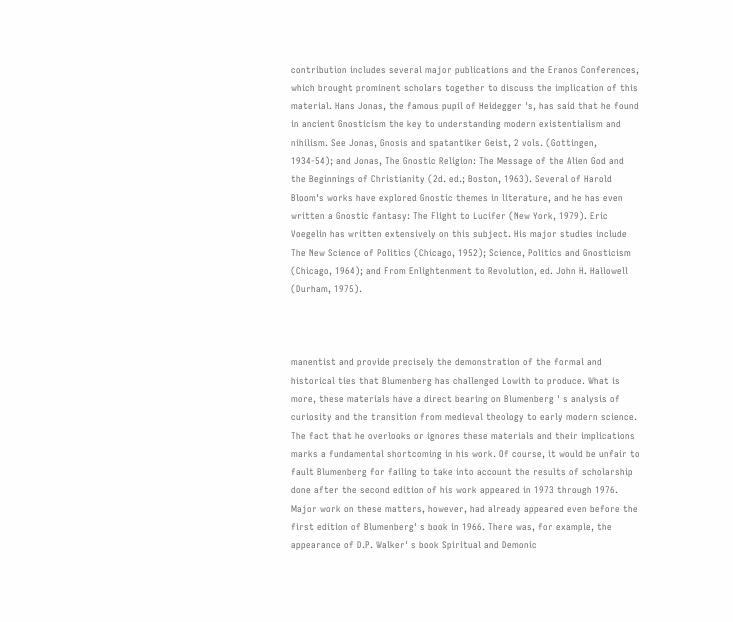contribution includes several major publications and the Eranos Conferences, which brought prominent scholars together to discuss the implication of this material. Hans Jonas, the famous pupil of Heidegger 's, has said that he found in ancient Gnosticism the key to understanding modern existentialism and nihilism. See Jonas, Gnosis and spatantiker Geist, 2 vols. (Gottingen, 1934-54); and Jonas, The Gnostic Religion: The Message of the Alien God and the Beginnings of Christianity (2d. ed.; Boston, 1963). Several of Harold Bloom's works have explored Gnostic themes in literature, and he has even written a Gnostic fantasy: The Flight to Lucifer (New York, 1979). Eric Voegelin has written extensively on this subject. His major studies include The New Science of Politics (Chicago, 1952); Science, Politics and Gnosticism (Chicago, 1964); and From Enlightenment to Revolution, ed. John H. Hallowell (Durham, 1975).



manentist and provide precisely the demonstration of the formal and historical ties that Blumenberg has challenged Lowith to produce. What is more, these materials have a direct bearing on Blumenberg ' s analysis of curiosity and the transition from medieval theology to early modern science. The fact that he overlooks or ignores these materials and their implications marks a fundamental shortcoming in his work. Of course, it would be unfair to fault Blumenberg for failing to take into account the results of scholarship done after the second edition of his work appeared in 1973 through 1976. Major work on these matters, however, had already appeared even before the first edition of Blumenberg' s book in 1966. There was, for example, the appearance of D.P. Walker' s book Spiritual and Demonic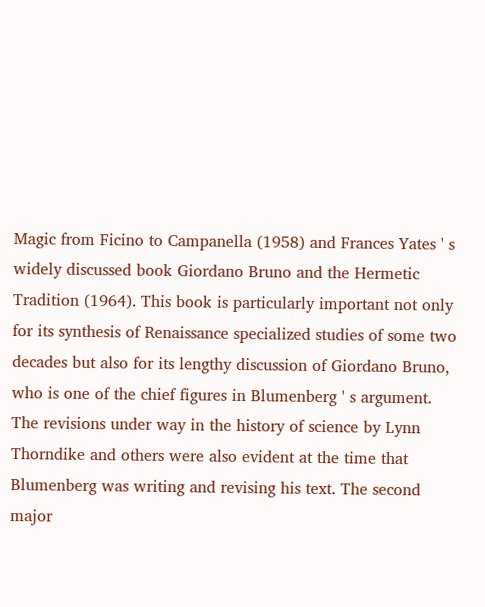Magic from Ficino to Campanella (1958) and Frances Yates ' s widely discussed book Giordano Bruno and the Hermetic Tradition (1964). This book is particularly important not only for its synthesis of Renaissance specialized studies of some two decades but also for its lengthy discussion of Giordano Bruno, who is one of the chief figures in Blumenberg ' s argument. The revisions under way in the history of science by Lynn Thorndike and others were also evident at the time that Blumenberg was writing and revising his text. The second major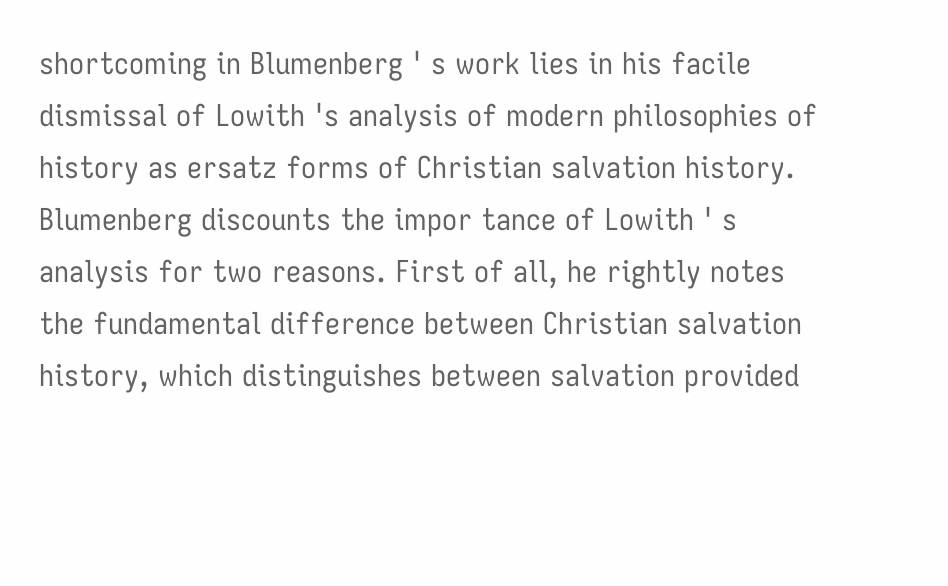shortcoming in Blumenberg ' s work lies in his facile dismissal of Lowith 's analysis of modern philosophies of history as ersatz forms of Christian salvation history. Blumenberg discounts the impor tance of Lowith ' s analysis for two reasons. First of all, he rightly notes the fundamental difference between Christian salvation history, which distinguishes between salvation provided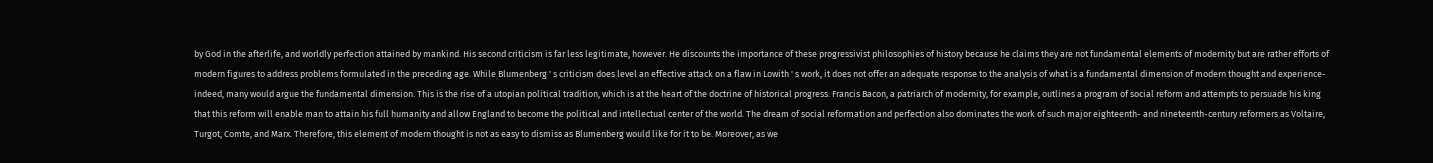by God in the afterlife, and worldly perfection attained by mankind. His second criticism is far less legitimate, however. He discounts the importance of these progressivist philosophies of history because he claims they are not fundamental elements of modernity but are rather efforts of modern figures to address problems formulated in the preceding age. While Blumenberg ' s criticism does level an effective attack on a flaw in Lowith ' s work, it does not offer an adequate response to the analysis of what is a fundamental dimension of modern thought and experience-indeed, many would argue the fundamental dimension. This is the rise of a utopian political tradition, which is at the heart of the doctrine of historical progress. Francis Bacon, a patriarch of modernity, for example, outlines a program of social reform and attempts to persuade his king that this reform will enable man to attain his full humanity and allow England to become the political and intellectual center of the world. The dream of social reformation and perfection also dominates the work of such major eighteenth- and nineteenth-century reformers as Voltaire, Turgot, Comte, and Marx. Therefore, this element of modern thought is not as easy to dismiss as Blumenberg would like for it to be. Moreover, as we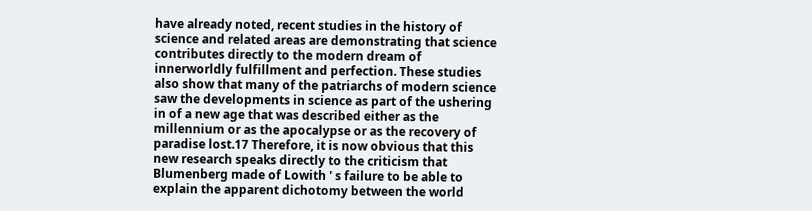have already noted, recent studies in the history of science and related areas are demonstrating that science contributes directly to the modern dream of innerworldly fulfillment and perfection. These studies also show that many of the patriarchs of modern science saw the developments in science as part of the ushering in of a new age that was described either as the millennium or as the apocalypse or as the recovery of paradise lost.17 Therefore, it is now obvious that this new research speaks directly to the criticism that Blumenberg made of Lowith ' s failure to be able to explain the apparent dichotomy between the world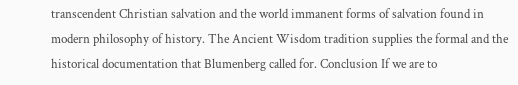transcendent Christian salvation and the world immanent forms of salvation found in modern philosophy of history. The Ancient Wisdom tradition supplies the formal and the historical documentation that Blumenberg called for. Conclusion If we are to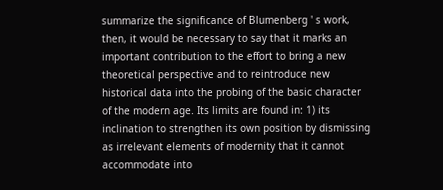summarize the significance of Blumenberg ' s work, then, it would be necessary to say that it marks an important contribution to the effort to bring a new theoretical perspective and to reintroduce new historical data into the probing of the basic character of the modern age. Its limits are found in: 1) its inclination to strengthen its own position by dismissing as irrelevant elements of modernity that it cannot accommodate into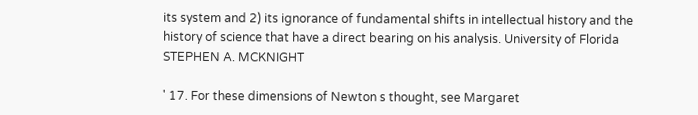its system and 2) its ignorance of fundamental shifts in intellectual history and the history of science that have a direct bearing on his analysis. University of Florida STEPHEN A. MCKNIGHT

' 17. For these dimensions of Newton s thought, see Margaret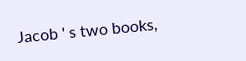Jacob ' s two books,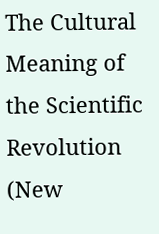The Cultural Meaning of the Scientific Revolution (New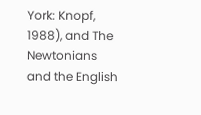York: Knopf, 1988), and The Newtonians and the English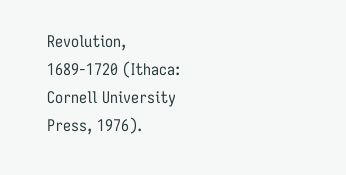Revolution, 1689-1720 (Ithaca: Cornell University Press, 1976).